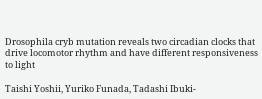Drosophila cryb mutation reveals two circadian clocks that drive locomotor rhythm and have different responsiveness to light

Taishi Yoshii, Yuriko Funada, Tadashi Ibuki-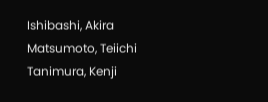Ishibashi, Akira Matsumoto, Teiichi Tanimura, Kenji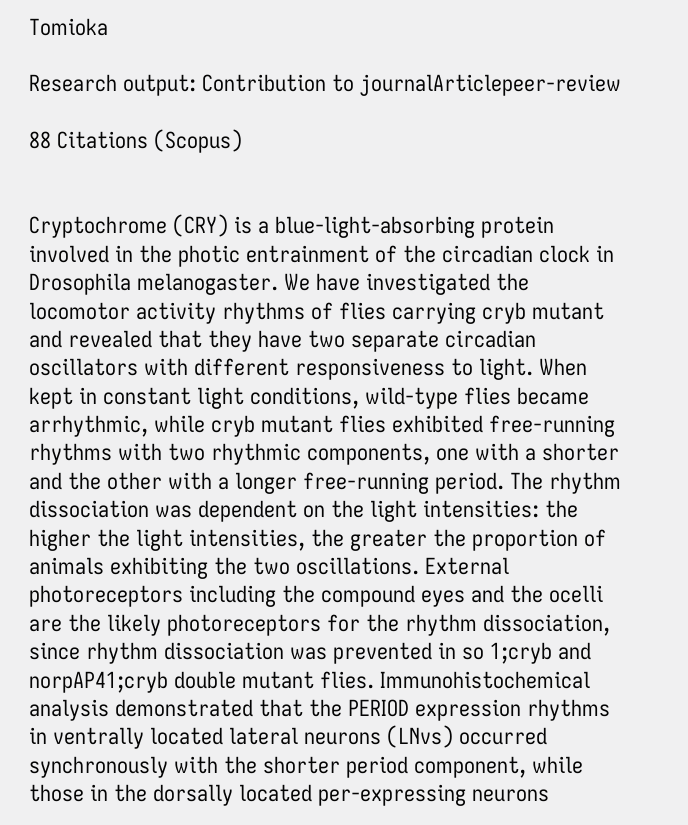Tomioka

Research output: Contribution to journalArticlepeer-review

88 Citations (Scopus)


Cryptochrome (CRY) is a blue-light-absorbing protein involved in the photic entrainment of the circadian clock in Drosophila melanogaster. We have investigated the locomotor activity rhythms of flies carrying cryb mutant and revealed that they have two separate circadian oscillators with different responsiveness to light. When kept in constant light conditions, wild-type flies became arrhythmic, while cryb mutant flies exhibited free-running rhythms with two rhythmic components, one with a shorter and the other with a longer free-running period. The rhythm dissociation was dependent on the light intensities: the higher the light intensities, the greater the proportion of animals exhibiting the two oscillations. External photoreceptors including the compound eyes and the ocelli are the likely photoreceptors for the rhythm dissociation, since rhythm dissociation was prevented in so 1;cryb and norpAP41;cryb double mutant flies. Immunohistochemical analysis demonstrated that the PERIOD expression rhythms in ventrally located lateral neurons (LNvs) occurred synchronously with the shorter period component, while those in the dorsally located per-expressing neurons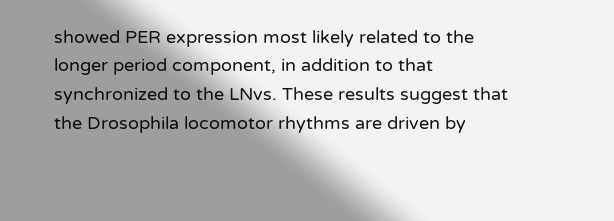showed PER expression most likely related to the longer period component, in addition to that synchronized to the LNvs. These results suggest that the Drosophila locomotor rhythms are driven by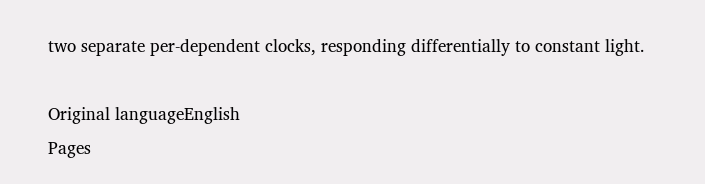two separate per-dependent clocks, responding differentially to constant light.

Original languageEnglish
Pages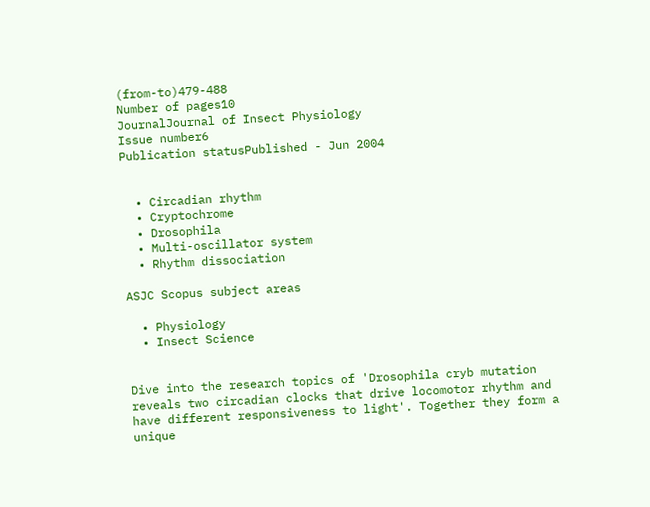(from-to)479-488
Number of pages10
JournalJournal of Insect Physiology
Issue number6
Publication statusPublished - Jun 2004


  • Circadian rhythm
  • Cryptochrome
  • Drosophila
  • Multi-oscillator system
  • Rhythm dissociation

ASJC Scopus subject areas

  • Physiology
  • Insect Science


Dive into the research topics of 'Drosophila cryb mutation reveals two circadian clocks that drive locomotor rhythm and have different responsiveness to light'. Together they form a unique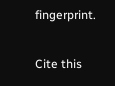fingerprint.

Cite this